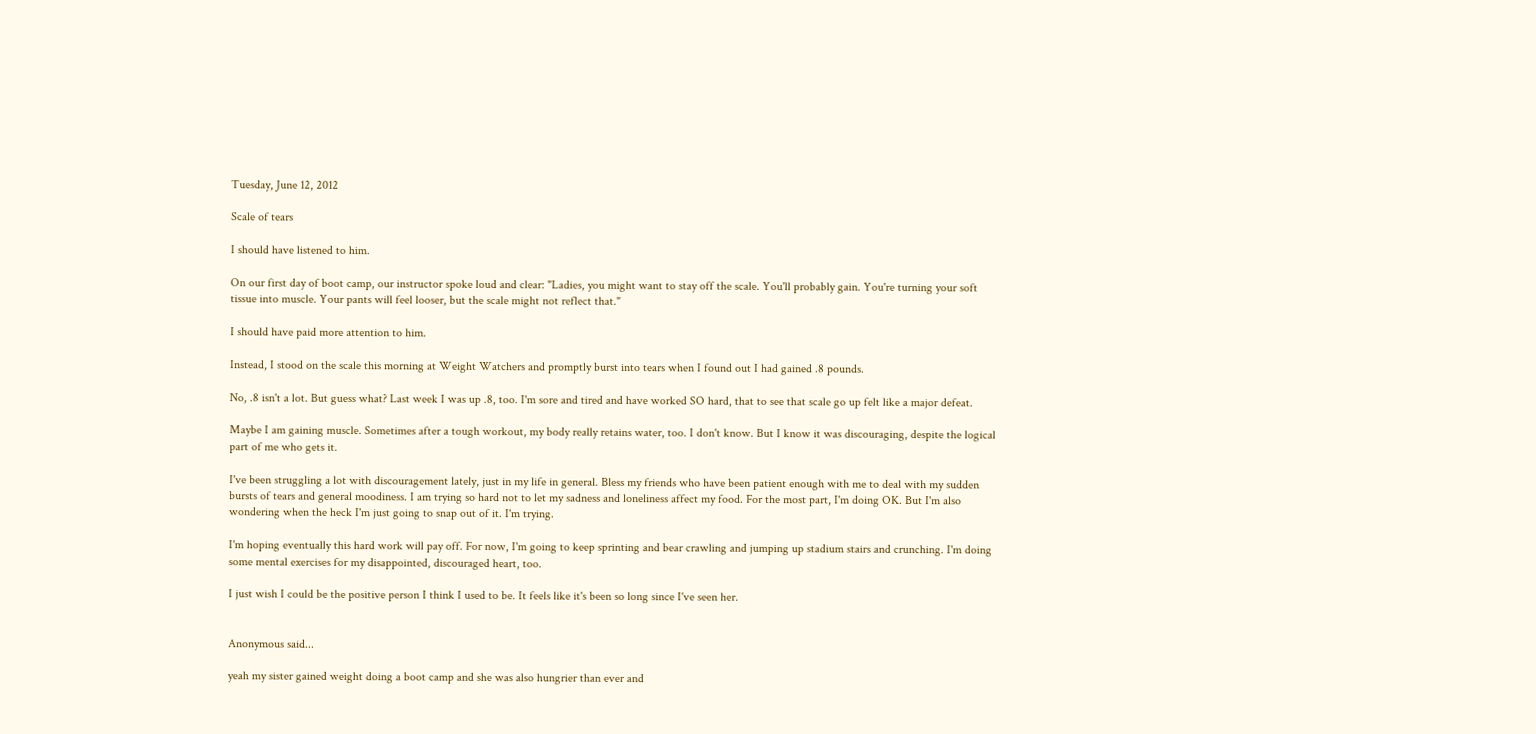Tuesday, June 12, 2012

Scale of tears

I should have listened to him.

On our first day of boot camp, our instructor spoke loud and clear: "Ladies, you might want to stay off the scale. You'll probably gain. You're turning your soft tissue into muscle. Your pants will feel looser, but the scale might not reflect that."

I should have paid more attention to him.

Instead, I stood on the scale this morning at Weight Watchers and promptly burst into tears when I found out I had gained .8 pounds.

No, .8 isn't a lot. But guess what? Last week I was up .8, too. I'm sore and tired and have worked SO hard, that to see that scale go up felt like a major defeat.

Maybe I am gaining muscle. Sometimes after a tough workout, my body really retains water, too. I don't know. But I know it was discouraging, despite the logical part of me who gets it.

I've been struggling a lot with discouragement lately, just in my life in general. Bless my friends who have been patient enough with me to deal with my sudden bursts of tears and general moodiness. I am trying so hard not to let my sadness and loneliness affect my food. For the most part, I'm doing OK. But I'm also wondering when the heck I'm just going to snap out of it. I'm trying.

I'm hoping eventually this hard work will pay off. For now, I'm going to keep sprinting and bear crawling and jumping up stadium stairs and crunching. I'm doing some mental exercises for my disappointed, discouraged heart, too.

I just wish I could be the positive person I think I used to be. It feels like it's been so long since I've seen her.


Anonymous said...

yeah my sister gained weight doing a boot camp and she was also hungrier than ever and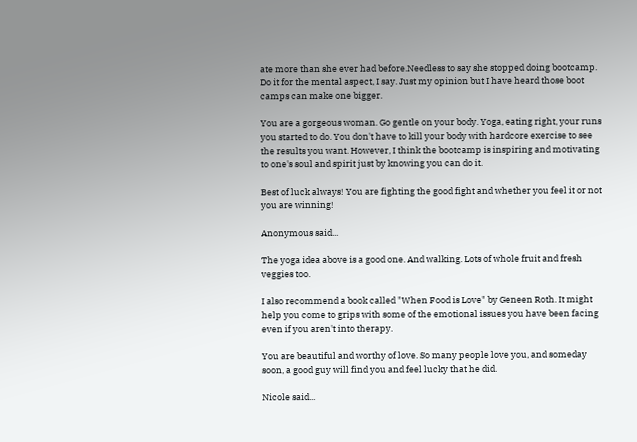ate more than she ever had before.Needless to say she stopped doing bootcamp. Do it for the mental aspect, I say. Just my opinion but I have heard those boot camps can make one bigger.

You are a gorgeous woman. Go gentle on your body. Yoga, eating right, your runs you started to do. You don't have to kill your body with hardcore exercise to see the results you want. However, I think the bootcamp is inspiring and motivating to one's soul and spirit just by knowing you can do it.

Best of luck always! You are fighting the good fight and whether you feel it or not you are winning!

Anonymous said...

The yoga idea above is a good one. And walking. Lots of whole fruit and fresh veggies too.

I also recommend a book called "When Food is Love" by Geneen Roth. It might help you come to grips with some of the emotional issues you have been facing even if you aren't into therapy.

You are beautiful and worthy of love. So many people love you, and someday soon, a good guy will find you and feel lucky that he did.

Nicole said...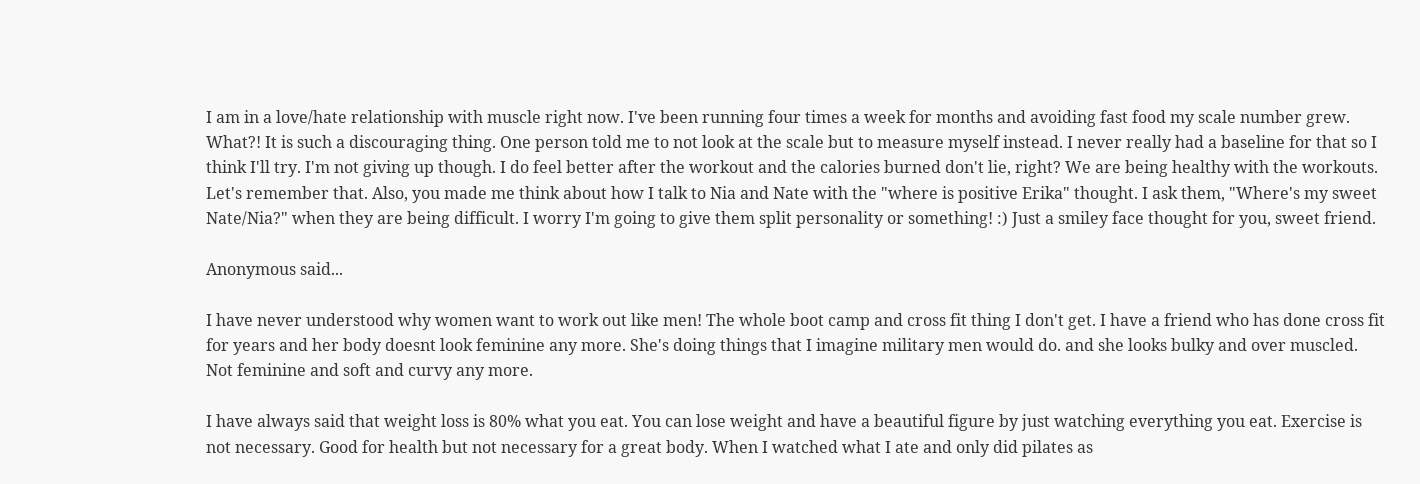I am in a love/hate relationship with muscle right now. I've been running four times a week for months and avoiding fast food my scale number grew. What?! It is such a discouraging thing. One person told me to not look at the scale but to measure myself instead. I never really had a baseline for that so I think I'll try. I'm not giving up though. I do feel better after the workout and the calories burned don't lie, right? We are being healthy with the workouts. Let's remember that. Also, you made me think about how I talk to Nia and Nate with the "where is positive Erika" thought. I ask them, "Where's my sweet Nate/Nia?" when they are being difficult. I worry I'm going to give them split personality or something! :) Just a smiley face thought for you, sweet friend.

Anonymous said...

I have never understood why women want to work out like men! The whole boot camp and cross fit thing I don't get. I have a friend who has done cross fit for years and her body doesnt look feminine any more. She's doing things that I imagine military men would do. and she looks bulky and over muscled. Not feminine and soft and curvy any more.

I have always said that weight loss is 80% what you eat. You can lose weight and have a beautiful figure by just watching everything you eat. Exercise is not necessary. Good for health but not necessary for a great body. When I watched what I ate and only did pilates as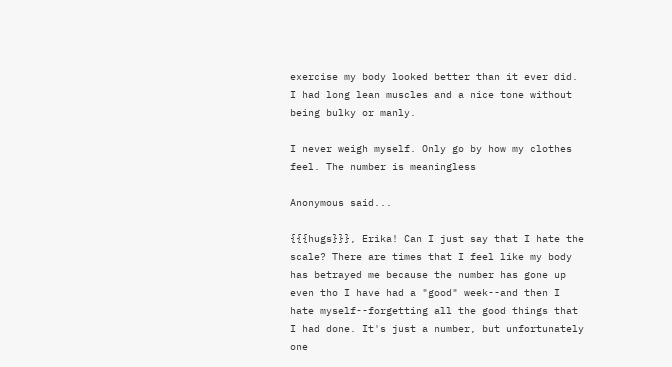exercise my body looked better than it ever did. I had long lean muscles and a nice tone without being bulky or manly.

I never weigh myself. Only go by how my clothes feel. The number is meaningless

Anonymous said...

{{{hugs}}}, Erika! Can I just say that I hate the scale? There are times that I feel like my body has betrayed me because the number has gone up even tho I have had a "good" week--and then I hate myself--forgetting all the good things that I had done. It's just a number, but unfortunately one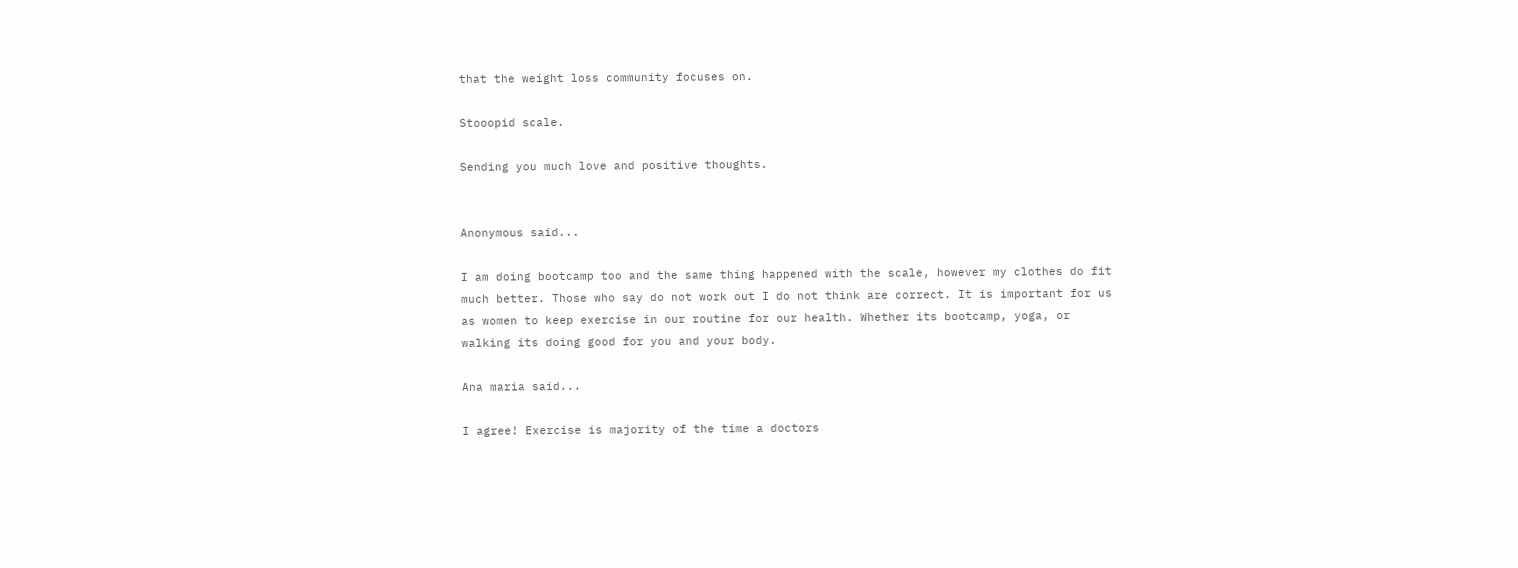that the weight loss community focuses on.

Stooopid scale.

Sending you much love and positive thoughts.


Anonymous said...

I am doing bootcamp too and the same thing happened with the scale, however my clothes do fit much better. Those who say do not work out I do not think are correct. It is important for us as women to keep exercise in our routine for our health. Whether its bootcamp, yoga, or walking its doing good for you and your body.

Ana maria said...

I agree! Exercise is majority of the time a doctors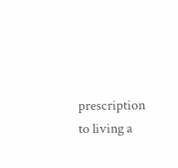prescription to living a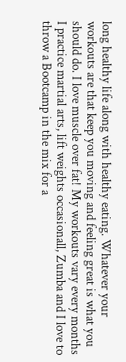long healthy life along with healthy eating. Whatever your workouts are that keep you moving and feeling great is what you should do. I love muscle over fat! My workouts vary every months I practice martial arts, lift weights occasionall, Zumba and I love to throw a Bootcamp in the mix for a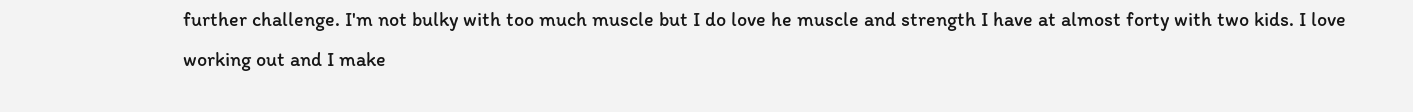further challenge. I'm not bulky with too much muscle but I do love he muscle and strength I have at almost forty with two kids. I love working out and I make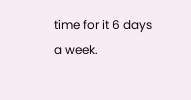time for it 6 days a week.